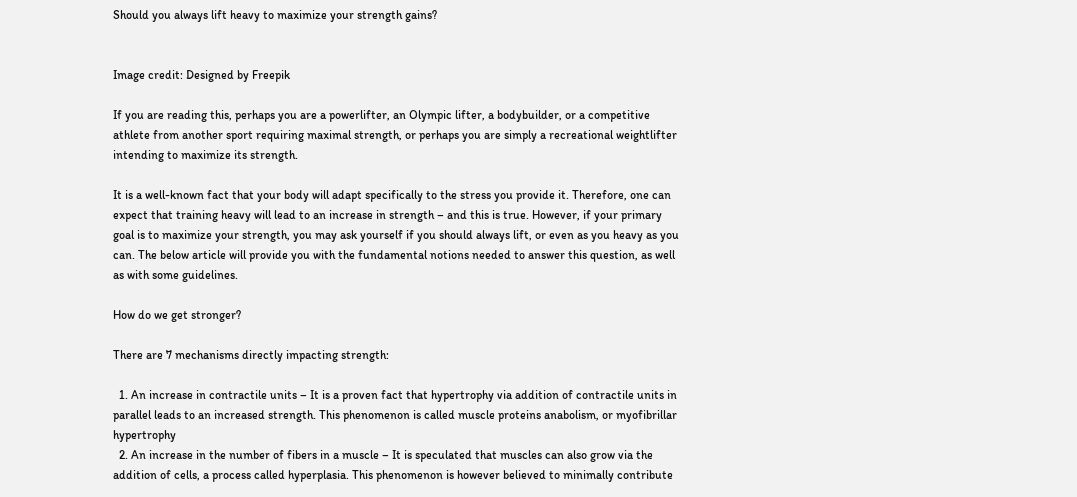Should you always lift heavy to maximize your strength gains?


Image credit: Designed by Freepik

If you are reading this, perhaps you are a powerlifter, an Olympic lifter, a bodybuilder, or a competitive athlete from another sport requiring maximal strength, or perhaps you are simply a recreational weightlifter intending to maximize its strength.

It is a well-known fact that your body will adapt specifically to the stress you provide it. Therefore, one can expect that training heavy will lead to an increase in strength – and this is true. However, if your primary goal is to maximize your strength, you may ask yourself if you should always lift, or even as you heavy as you can. The below article will provide you with the fundamental notions needed to answer this question, as well as with some guidelines.

How do we get stronger?

There are 7 mechanisms directly impacting strength:

  1. An increase in contractile units – It is a proven fact that hypertrophy via addition of contractile units in parallel leads to an increased strength. This phenomenon is called muscle proteins anabolism, or myofibrillar hypertrophy
  2. An increase in the number of fibers in a muscle – It is speculated that muscles can also grow via the addition of cells, a process called hyperplasia. This phenomenon is however believed to minimally contribute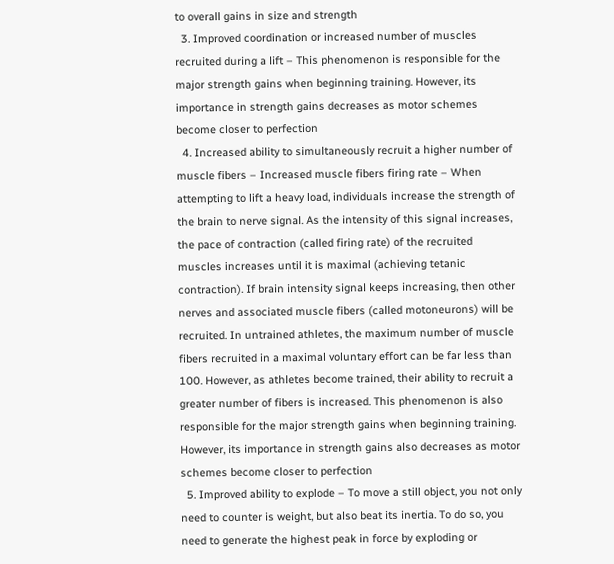to overall gains in size and strength
  3. Improved coordination or increased number of muscles recruited during a lift – This phenomenon is responsible for the major strength gains when beginning training. However, its importance in strength gains decreases as motor schemes become closer to perfection
  4. Increased ability to simultaneously recruit a higher number of muscle fibers – Increased muscle fibers firing rate – When attempting to lift a heavy load, individuals increase the strength of the brain to nerve signal. As the intensity of this signal increases, the pace of contraction (called firing rate) of the recruited muscles increases until it is maximal (achieving tetanic contraction). If brain intensity signal keeps increasing, then other nerves and associated muscle fibers (called motoneurons) will be recruited. In untrained athletes, the maximum number of muscle fibers recruited in a maximal voluntary effort can be far less than 100. However, as athletes become trained, their ability to recruit a greater number of fibers is increased. This phenomenon is also responsible for the major strength gains when beginning training. However, its importance in strength gains also decreases as motor schemes become closer to perfection
  5. Improved ability to explode – To move a still object, you not only need to counter is weight, but also beat its inertia. To do so, you need to generate the highest peak in force by exploding or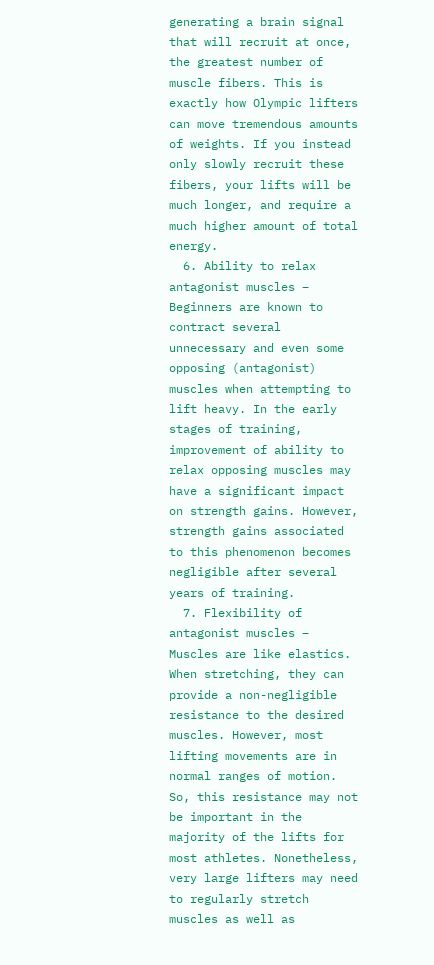generating a brain signal that will recruit at once, the greatest number of muscle fibers. This is exactly how Olympic lifters can move tremendous amounts of weights. If you instead only slowly recruit these fibers, your lifts will be much longer, and require a much higher amount of total energy.
  6. Ability to relax antagonist muscles – Beginners are known to contract several unnecessary and even some opposing (antagonist) muscles when attempting to lift heavy. In the early stages of training, improvement of ability to relax opposing muscles may have a significant impact on strength gains. However, strength gains associated to this phenomenon becomes negligible after several years of training.
  7. Flexibility of antagonist muscles –  Muscles are like elastics. When stretching, they can provide a non-negligible resistance to the desired muscles. However, most lifting movements are in normal ranges of motion. So, this resistance may not be important in the majority of the lifts for most athletes. Nonetheless, very large lifters may need to regularly stretch muscles as well as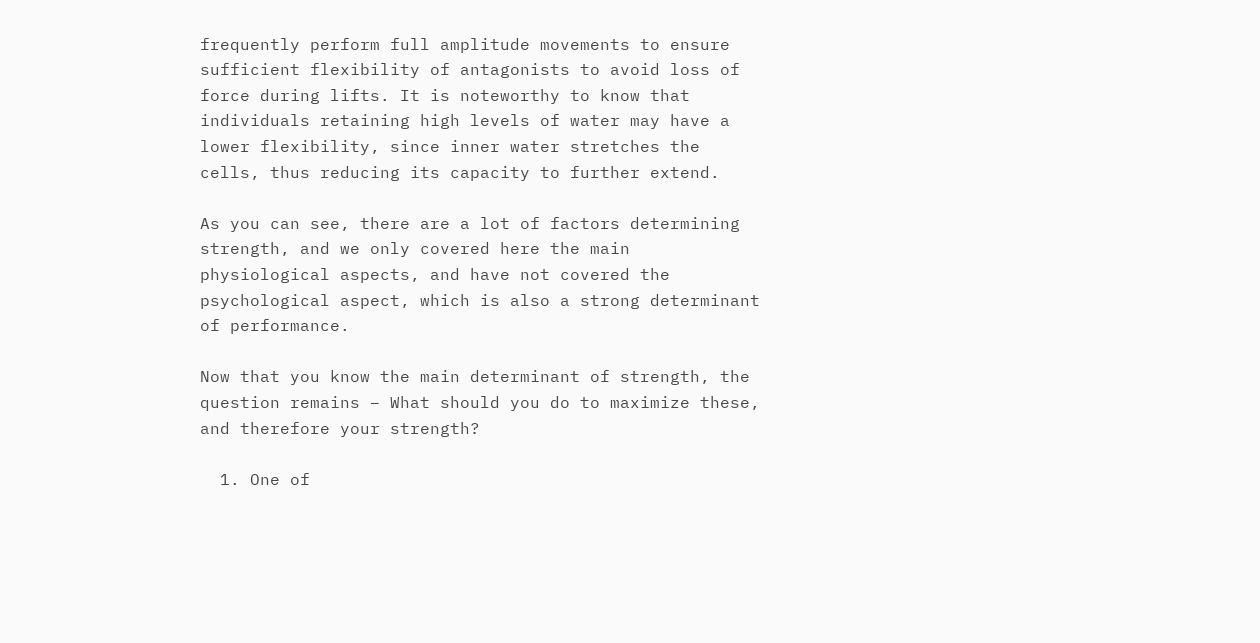frequently perform full amplitude movements to ensure sufficient flexibility of antagonists to avoid loss of force during lifts. It is noteworthy to know that individuals retaining high levels of water may have a lower flexibility, since inner water stretches the cells, thus reducing its capacity to further extend.

As you can see, there are a lot of factors determining strength, and we only covered here the main physiological aspects, and have not covered the psychological aspect, which is also a strong determinant of performance.

Now that you know the main determinant of strength, the question remains – What should you do to maximize these, and therefore your strength?

  1. One of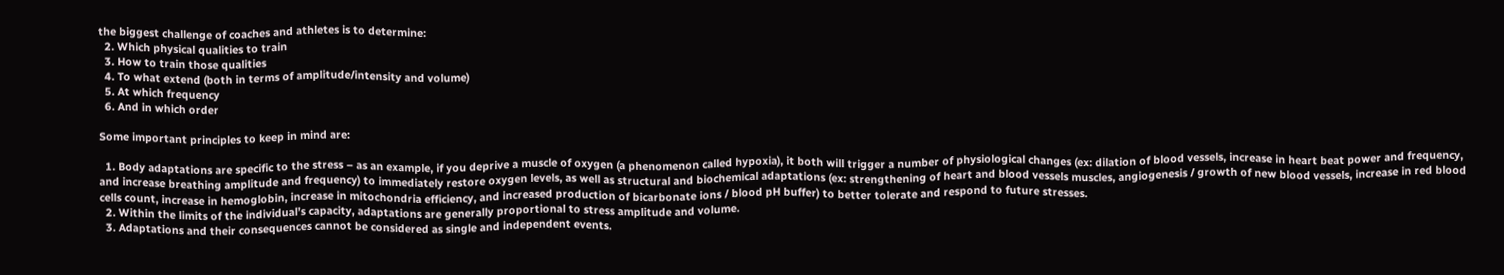the biggest challenge of coaches and athletes is to determine:
  2. Which physical qualities to train
  3. How to train those qualities
  4. To what extend (both in terms of amplitude/intensity and volume)
  5. At which frequency
  6. And in which order

Some important principles to keep in mind are:

  1. Body adaptations are specific to the stress – as an example, if you deprive a muscle of oxygen (a phenomenon called hypoxia), it both will trigger a number of physiological changes (ex: dilation of blood vessels, increase in heart beat power and frequency, and increase breathing amplitude and frequency) to immediately restore oxygen levels, as well as structural and biochemical adaptations (ex: strengthening of heart and blood vessels muscles, angiogenesis / growth of new blood vessels, increase in red blood cells count, increase in hemoglobin, increase in mitochondria efficiency, and increased production of bicarbonate ions / blood pH buffer) to better tolerate and respond to future stresses.
  2. Within the limits of the individual’s capacity, adaptations are generally proportional to stress amplitude and volume.
  3. Adaptations and their consequences cannot be considered as single and independent events.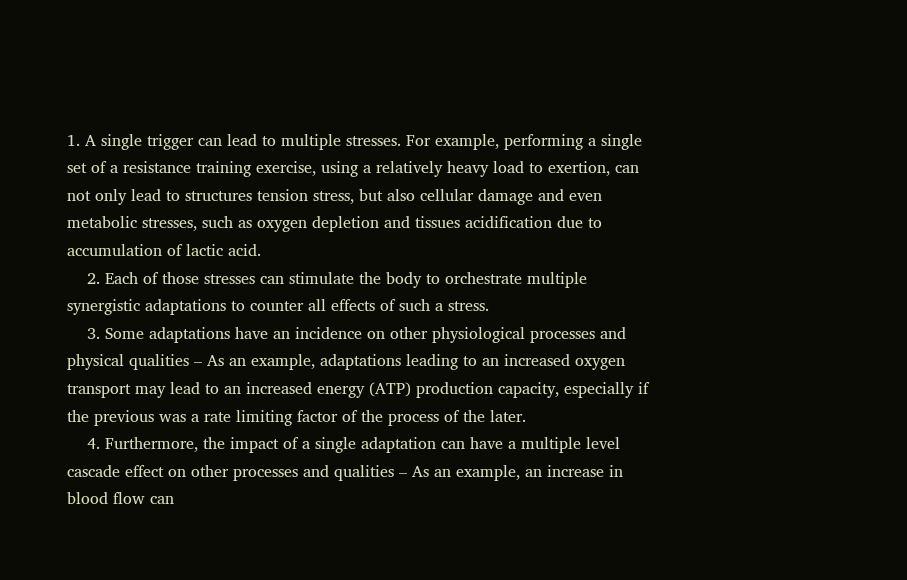1. A single trigger can lead to multiple stresses. For example, performing a single set of a resistance training exercise, using a relatively heavy load to exertion, can not only lead to structures tension stress, but also cellular damage and even metabolic stresses, such as oxygen depletion and tissues acidification due to accumulation of lactic acid.
    2. Each of those stresses can stimulate the body to orchestrate multiple synergistic adaptations to counter all effects of such a stress.
    3. Some adaptations have an incidence on other physiological processes and physical qualities – As an example, adaptations leading to an increased oxygen transport may lead to an increased energy (ATP) production capacity, especially if the previous was a rate limiting factor of the process of the later.
    4. Furthermore, the impact of a single adaptation can have a multiple level cascade effect on other processes and qualities – As an example, an increase in blood flow can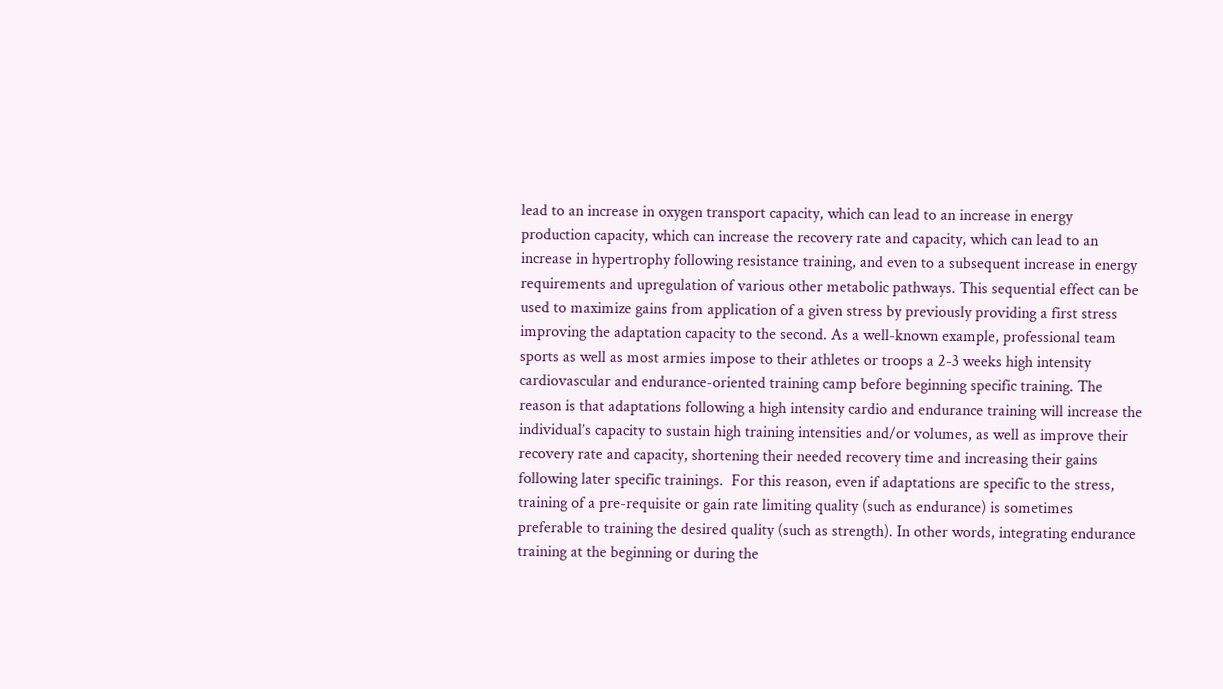lead to an increase in oxygen transport capacity, which can lead to an increase in energy production capacity, which can increase the recovery rate and capacity, which can lead to an increase in hypertrophy following resistance training, and even to a subsequent increase in energy requirements and upregulation of various other metabolic pathways. This sequential effect can be used to maximize gains from application of a given stress by previously providing a first stress improving the adaptation capacity to the second. As a well-known example, professional team sports as well as most armies impose to their athletes or troops a 2-3 weeks high intensity cardiovascular and endurance-oriented training camp before beginning specific training. The reason is that adaptations following a high intensity cardio and endurance training will increase the individual’s capacity to sustain high training intensities and/or volumes, as well as improve their recovery rate and capacity, shortening their needed recovery time and increasing their gains following later specific trainings.  For this reason, even if adaptations are specific to the stress, training of a pre-requisite or gain rate limiting quality (such as endurance) is sometimes preferable to training the desired quality (such as strength). In other words, integrating endurance training at the beginning or during the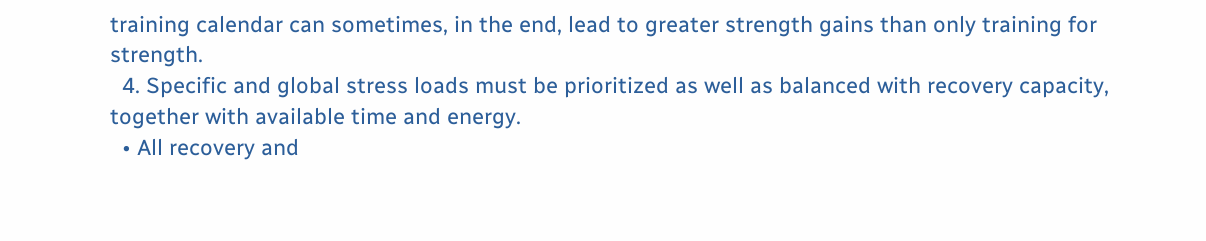training calendar can sometimes, in the end, lead to greater strength gains than only training for strength.
  4. Specific and global stress loads must be prioritized as well as balanced with recovery capacity, together with available time and energy.
  • All recovery and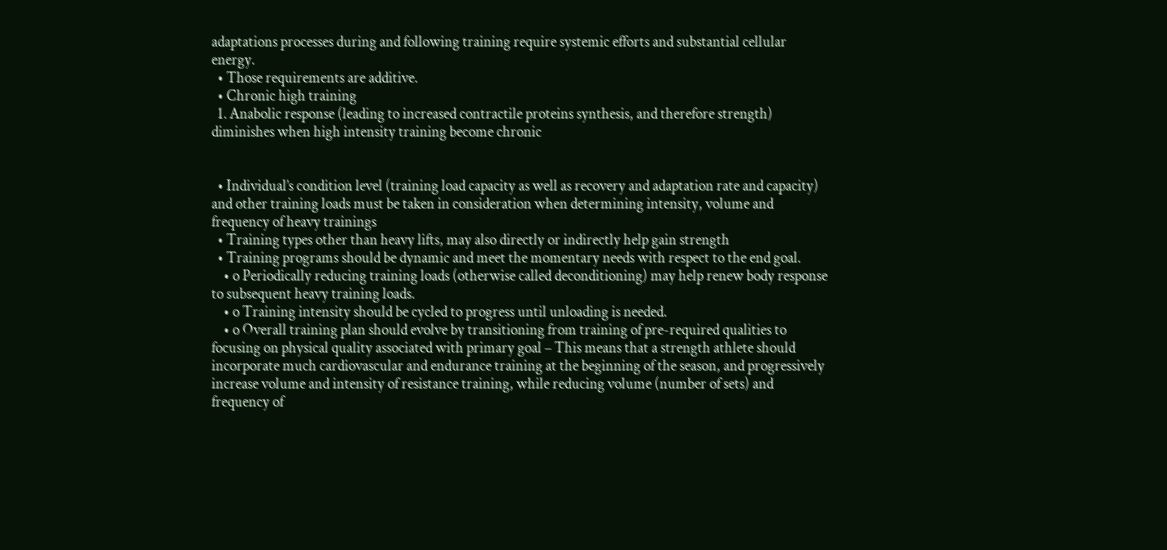adaptations processes during and following training require systemic efforts and substantial cellular energy.
  • Those requirements are additive.
  • Chronic high training
  1. Anabolic response (leading to increased contractile proteins synthesis, and therefore strength) diminishes when high intensity training become chronic


  • Individual’s condition level (training load capacity as well as recovery and adaptation rate and capacity) and other training loads must be taken in consideration when determining intensity, volume and frequency of heavy trainings
  • Training types other than heavy lifts, may also directly or indirectly help gain strength
  • Training programs should be dynamic and meet the momentary needs with respect to the end goal.
    • o Periodically reducing training loads (otherwise called deconditioning) may help renew body response to subsequent heavy training loads.
    • o Training intensity should be cycled to progress until unloading is needed.
    • o Overall training plan should evolve by transitioning from training of pre-required qualities to focusing on physical quality associated with primary goal – This means that a strength athlete should incorporate much cardiovascular and endurance training at the beginning of the season, and progressively increase volume and intensity of resistance training, while reducing volume (number of sets) and frequency of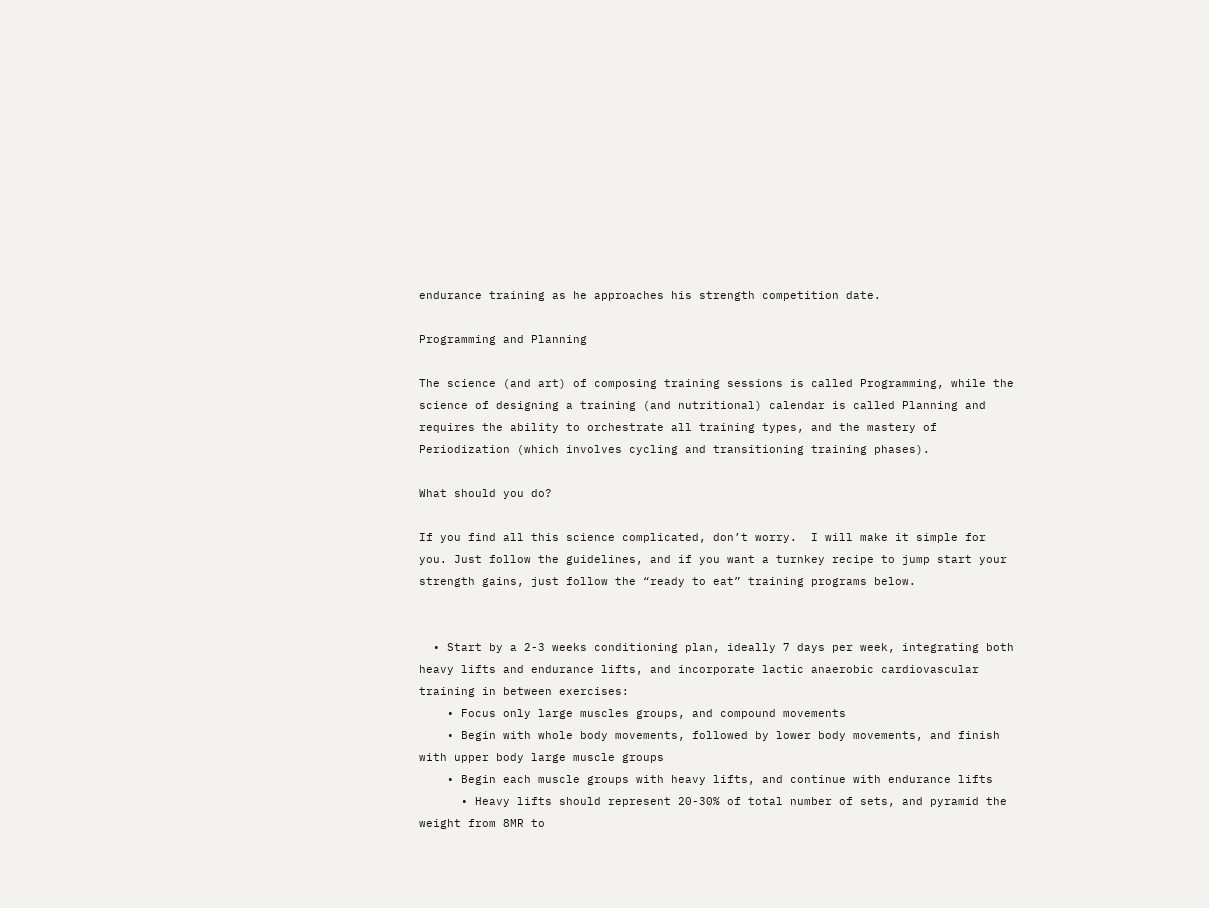endurance training as he approaches his strength competition date.

Programming and Planning

The science (and art) of composing training sessions is called Programming, while the science of designing a training (and nutritional) calendar is called Planning and requires the ability to orchestrate all training types, and the mastery of Periodization (which involves cycling and transitioning training phases).

What should you do?

If you find all this science complicated, don’t worry.  I will make it simple for you. Just follow the guidelines, and if you want a turnkey recipe to jump start your strength gains, just follow the “ready to eat” training programs below.


  • Start by a 2-3 weeks conditioning plan, ideally 7 days per week, integrating both heavy lifts and endurance lifts, and incorporate lactic anaerobic cardiovascular training in between exercises:
    • Focus only large muscles groups, and compound movements
    • Begin with whole body movements, followed by lower body movements, and finish with upper body large muscle groups
    • Begin each muscle groups with heavy lifts, and continue with endurance lifts
      • Heavy lifts should represent 20-30% of total number of sets, and pyramid the weight from 8MR to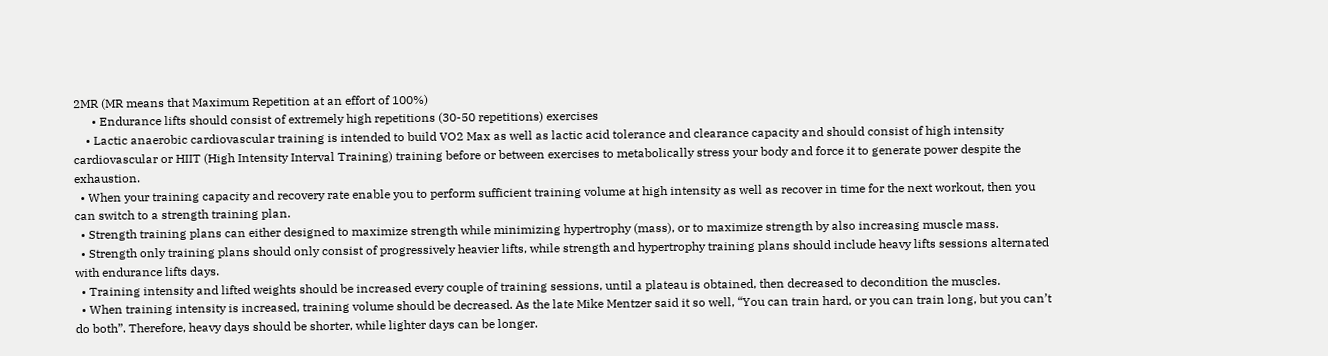2MR (MR means that Maximum Repetition at an effort of 100%)
      • Endurance lifts should consist of extremely high repetitions (30-50 repetitions) exercises
    • Lactic anaerobic cardiovascular training is intended to build VO2 Max as well as lactic acid tolerance and clearance capacity and should consist of high intensity cardiovascular or HIIT (High Intensity Interval Training) training before or between exercises to metabolically stress your body and force it to generate power despite the exhaustion.
  • When your training capacity and recovery rate enable you to perform sufficient training volume at high intensity as well as recover in time for the next workout, then you can switch to a strength training plan.
  • Strength training plans can either designed to maximize strength while minimizing hypertrophy (mass), or to maximize strength by also increasing muscle mass.
  • Strength only training plans should only consist of progressively heavier lifts, while strength and hypertrophy training plans should include heavy lifts sessions alternated with endurance lifts days.
  • Training intensity and lifted weights should be increased every couple of training sessions, until a plateau is obtained, then decreased to decondition the muscles.
  • When training intensity is increased, training volume should be decreased. As the late Mike Mentzer said it so well, “You can train hard, or you can train long, but you can’t do both”. Therefore, heavy days should be shorter, while lighter days can be longer.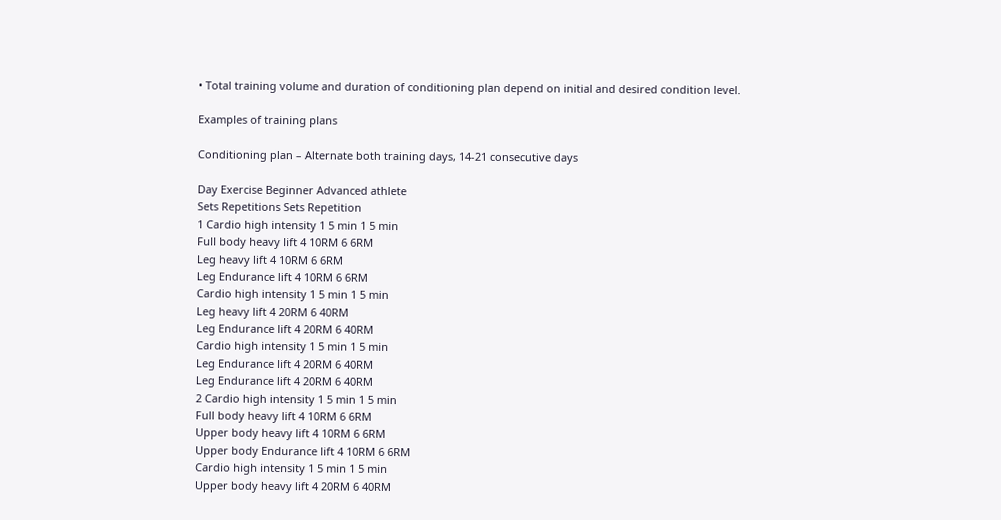• Total training volume and duration of conditioning plan depend on initial and desired condition level.

Examples of training plans

Conditioning plan – Alternate both training days, 14-21 consecutive days

Day Exercise Beginner Advanced athlete
Sets Repetitions Sets Repetition
1 Cardio high intensity 1 5 min 1 5 min
Full body heavy lift 4 10RM 6 6RM
Leg heavy lift 4 10RM 6 6RM
Leg Endurance lift 4 10RM 6 6RM
Cardio high intensity 1 5 min 1 5 min
Leg heavy lift 4 20RM 6 40RM
Leg Endurance lift 4 20RM 6 40RM
Cardio high intensity 1 5 min 1 5 min
Leg Endurance lift 4 20RM 6 40RM
Leg Endurance lift 4 20RM 6 40RM
2 Cardio high intensity 1 5 min 1 5 min
Full body heavy lift 4 10RM 6 6RM
Upper body heavy lift 4 10RM 6 6RM
Upper body Endurance lift 4 10RM 6 6RM
Cardio high intensity 1 5 min 1 5 min
Upper body heavy lift 4 20RM 6 40RM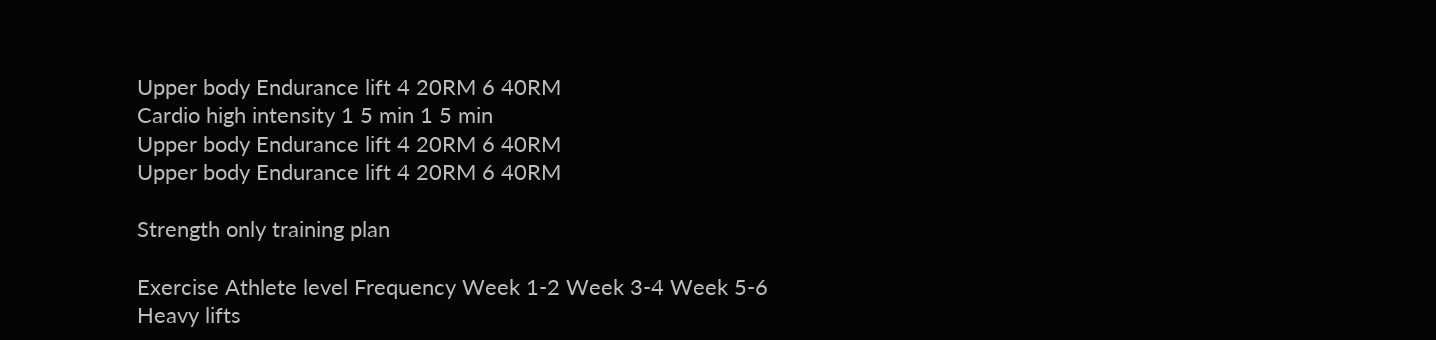Upper body Endurance lift 4 20RM 6 40RM
Cardio high intensity 1 5 min 1 5 min
Upper body Endurance lift 4 20RM 6 40RM
Upper body Endurance lift 4 20RM 6 40RM

Strength only training plan

Exercise Athlete level Frequency Week 1-2 Week 3-4 Week 5-6
Heavy lifts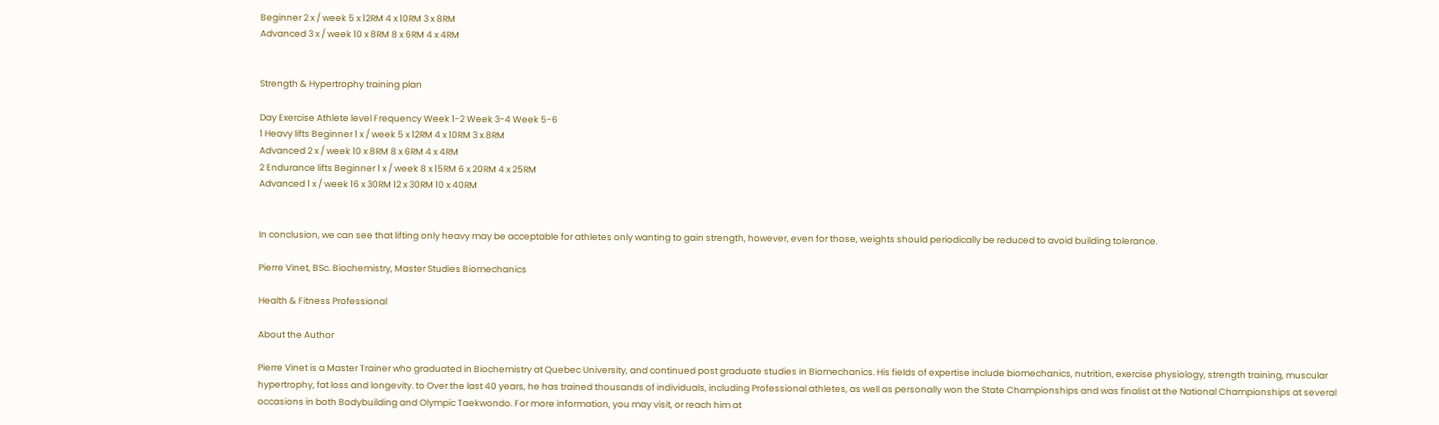Beginner 2 x / week 5 x 12RM 4 x 10RM 3 x 8RM
Advanced 3 x / week 10 x 8RM 8 x 6RM 4 x 4RM


Strength & Hypertrophy training plan

Day Exercise Athlete level Frequency Week 1-2 Week 3-4 Week 5-6
1 Heavy lifts Beginner 1 x / week 5 x 12RM 4 x 10RM 3 x 8RM
Advanced 2 x / week 10 x 8RM 8 x 6RM 4 x 4RM
2 Endurance lifts Beginner 1 x / week 8 x 15RM 6 x 20RM 4 x 25RM
Advanced 1 x / week 16 x 30RM 12 x 30RM 10 x 40RM


In conclusion, we can see that lifting only heavy may be acceptable for athletes only wanting to gain strength, however, even for those, weights should periodically be reduced to avoid building tolerance.

Pierre Vinet, BSc. Biochemistry, Master Studies Biomechanics

Health & Fitness Professional

About the Author

Pierre Vinet is a Master Trainer who graduated in Biochemistry at Quebec University, and continued post graduate studies in Biomechanics. His fields of expertise include biomechanics, nutrition, exercise physiology, strength training, muscular hypertrophy, fat loss and longevity. to Over the last 40 years, he has trained thousands of individuals, including Professional athletes, as well as personally won the State Championships and was finalist at the National Championships at several occasions in both Bodybuilding and Olympic Taekwondo. For more information, you may visit, or reach him at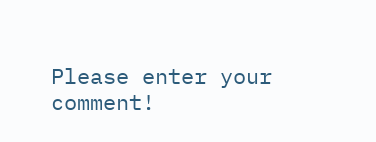Please enter your comment!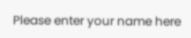Please enter your name here